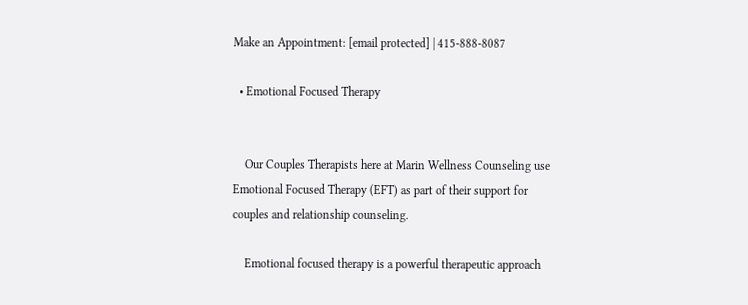Make an Appointment: [email protected] | 415-888-8087

  • Emotional Focused Therapy


    Our Couples Therapists here at Marin Wellness Counseling use Emotional Focused Therapy (EFT) as part of their support for couples and relationship counseling.

    Emotional focused therapy is a powerful therapeutic approach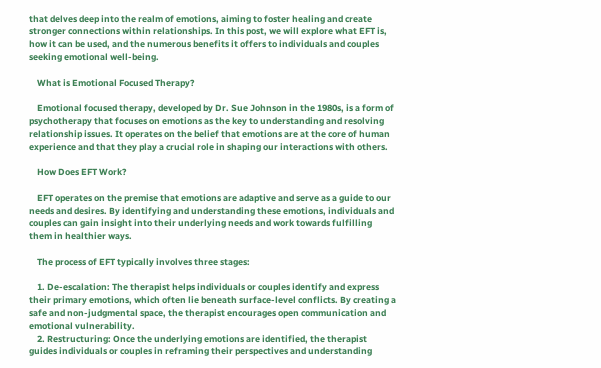that delves deep into the realm of emotions, aiming to foster healing and create stronger connections within relationships. In this post, we will explore what EFT is, how it can be used, and the numerous benefits it offers to individuals and couples seeking emotional well-being.

    What is Emotional Focused Therapy?

    Emotional focused therapy, developed by Dr. Sue Johnson in the 1980s, is a form of psychotherapy that focuses on emotions as the key to understanding and resolving relationship issues. It operates on the belief that emotions are at the core of human experience and that they play a crucial role in shaping our interactions with others.

    How Does EFT Work?

    EFT operates on the premise that emotions are adaptive and serve as a guide to our needs and desires. By identifying and understanding these emotions, individuals and couples can gain insight into their underlying needs and work towards fulfilling them in healthier ways.

    The process of EFT typically involves three stages:

    1. De-escalation: The therapist helps individuals or couples identify and express their primary emotions, which often lie beneath surface-level conflicts. By creating a safe and non-judgmental space, the therapist encourages open communication and emotional vulnerability.
    2. Restructuring: Once the underlying emotions are identified, the therapist guides individuals or couples in reframing their perspectives and understanding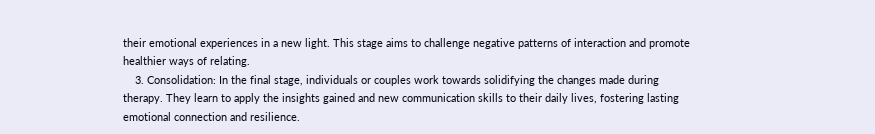their emotional experiences in a new light. This stage aims to challenge negative patterns of interaction and promote healthier ways of relating.
    3. Consolidation: In the final stage, individuals or couples work towards solidifying the changes made during therapy. They learn to apply the insights gained and new communication skills to their daily lives, fostering lasting emotional connection and resilience.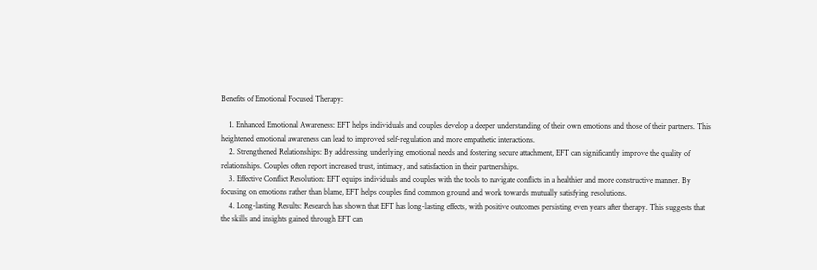Benefits of Emotional Focused Therapy:

    1. Enhanced Emotional Awareness: EFT helps individuals and couples develop a deeper understanding of their own emotions and those of their partners. This heightened emotional awareness can lead to improved self-regulation and more empathetic interactions.
    2. Strengthened Relationships: By addressing underlying emotional needs and fostering secure attachment, EFT can significantly improve the quality of relationships. Couples often report increased trust, intimacy, and satisfaction in their partnerships.
    3. Effective Conflict Resolution: EFT equips individuals and couples with the tools to navigate conflicts in a healthier and more constructive manner. By focusing on emotions rather than blame, EFT helps couples find common ground and work towards mutually satisfying resolutions.
    4. Long-lasting Results: Research has shown that EFT has long-lasting effects, with positive outcomes persisting even years after therapy. This suggests that the skills and insights gained through EFT can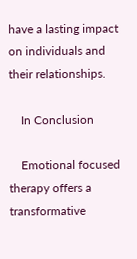have a lasting impact on individuals and their relationships.

    In Conclusion

    Emotional focused therapy offers a transformative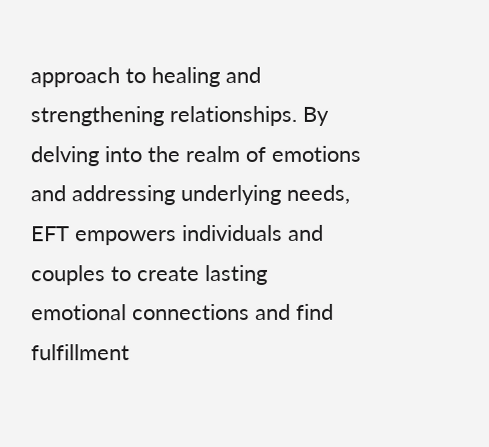approach to healing and strengthening relationships. By delving into the realm of emotions and addressing underlying needs, EFT empowers individuals and couples to create lasting emotional connections and find fulfillment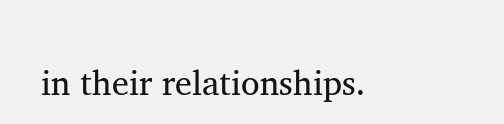in their relationships.